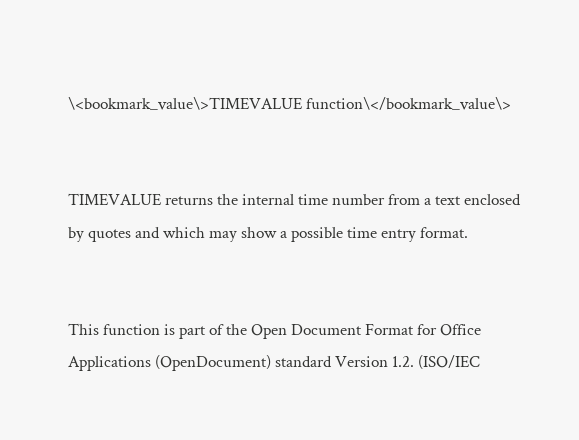\<bookmark_value\>TIMEVALUE function\</bookmark_value\>


TIMEVALUE returns the internal time number from a text enclosed by quotes and which may show a possible time entry format.


This function is part of the Open Document Format for Office Applications (OpenDocument) standard Version 1.2. (ISO/IEC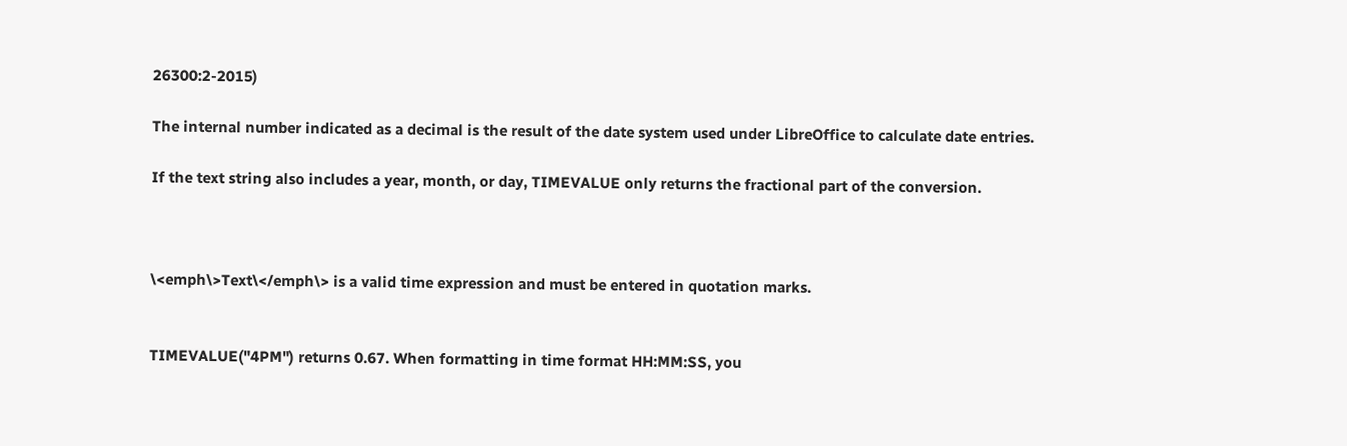26300:2-2015)

The internal number indicated as a decimal is the result of the date system used under LibreOffice to calculate date entries.

If the text string also includes a year, month, or day, TIMEVALUE only returns the fractional part of the conversion.



\<emph\>Text\</emph\> is a valid time expression and must be entered in quotation marks.


TIMEVALUE("4PM") returns 0.67. When formatting in time format HH:MM:SS, you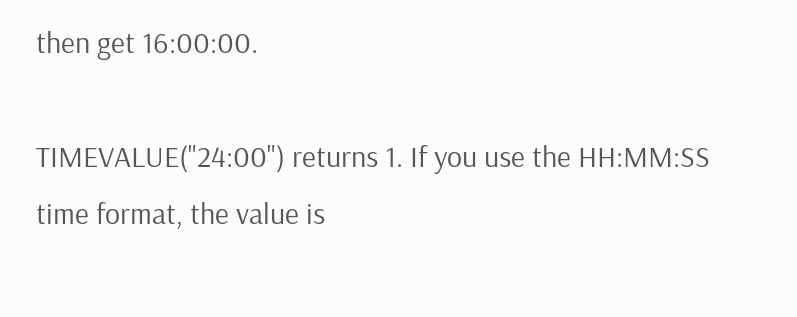then get 16:00:00.

TIMEVALUE("24:00") returns 1. If you use the HH:MM:SS time format, the value is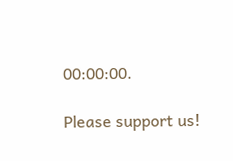00:00:00.

Please support us!